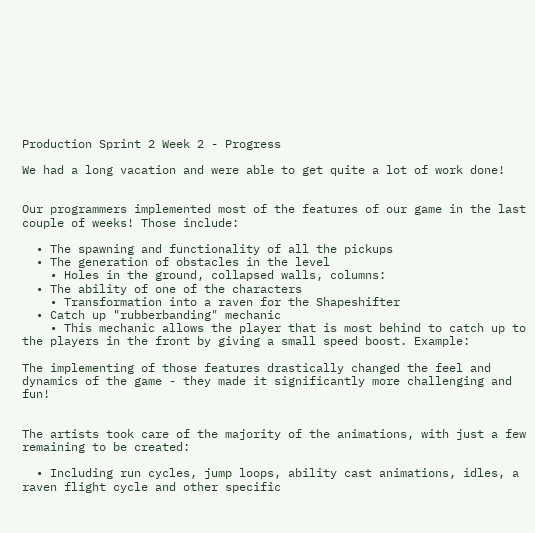Production Sprint 2 Week 2 - Progress

We had a long vacation and were able to get quite a lot of work done!


Our programmers implemented most of the features of our game in the last couple of weeks! Those include:

  • The spawning and functionality of all the pickups
  • The generation of obstacles in the level
    • Holes in the ground, collapsed walls, columns:
  • The ability of one of the characters
    • Transformation into a raven for the Shapeshifter
  • Catch up "rubberbanding" mechanic
    • This mechanic allows the player that is most behind to catch up to the players in the front by giving a small speed boost. Example:

The implementing of those features drastically changed the feel and dynamics of the game - they made it significantly more challenging and fun!


The artists took care of the majority of the animations, with just a few remaining to be created:

  • Including run cycles, jump loops, ability cast animations, idles, a raven flight cycle and other specific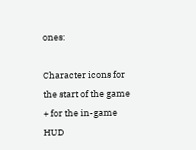ones:

Character icons for the start of the game + for the in-game HUD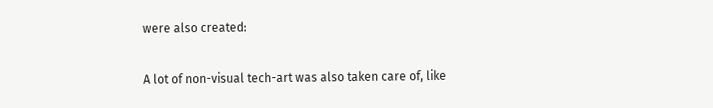were also created:

A lot of non-visual tech-art was also taken care of, like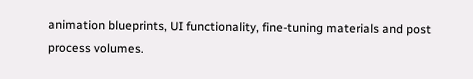animation blueprints, UI functionality, fine-tuning materials and post process volumes.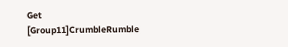Get [Group11]CrumbleRumble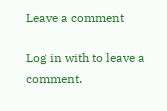Leave a comment

Log in with to leave a comment.